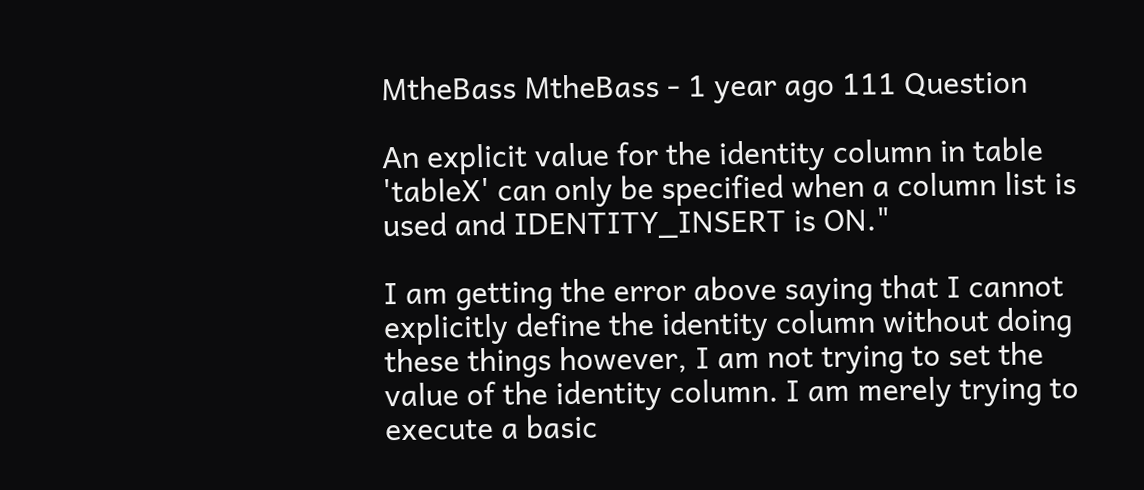MtheBass MtheBass - 1 year ago 111 Question

An explicit value for the identity column in table 'tableX' can only be specified when a column list is used and IDENTITY_INSERT is ON."

I am getting the error above saying that I cannot explicitly define the identity column without doing these things however, I am not trying to set the value of the identity column. I am merely trying to execute a basic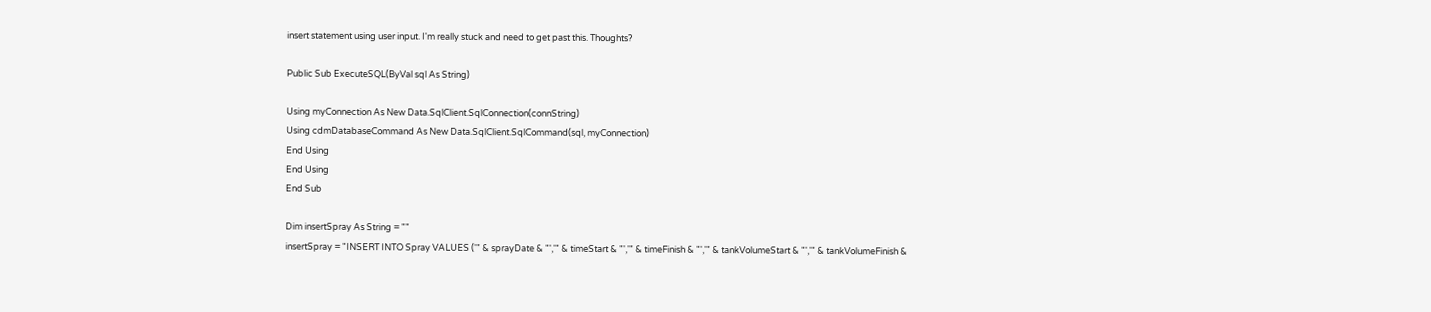insert statement using user input. I'm really stuck and need to get past this. Thoughts?

Public Sub ExecuteSQL(ByVal sql As String)

Using myConnection As New Data.SqlClient.SqlConnection(connString)
Using cdmDatabaseCommand As New Data.SqlClient.SqlCommand(sql, myConnection)
End Using
End Using
End Sub

Dim insertSpray As String = ""
insertSpray = "INSERT INTO Spray VALUES ('" & sprayDate & "','" & timeStart & "','" & timeFinish & "','" & tankVolumeStart & "','" & tankVolumeFinish &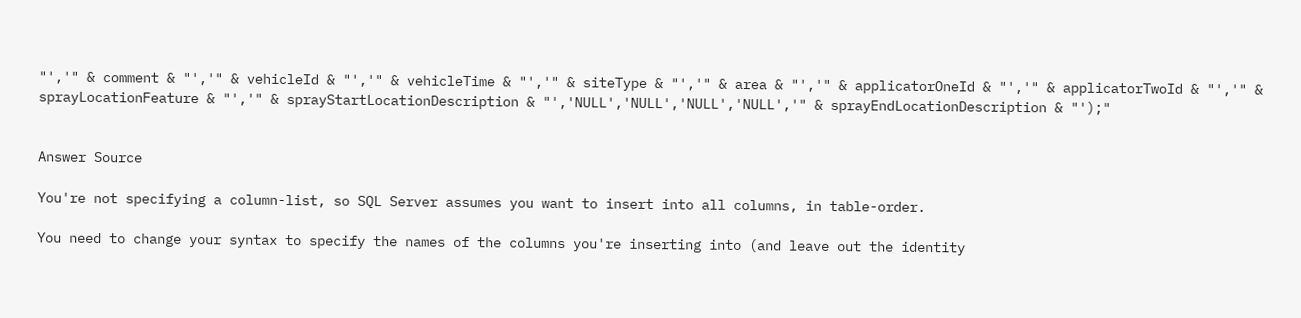"','" & comment & "','" & vehicleId & "','" & vehicleTime & "','" & siteType & "','" & area & "','" & applicatorOneId & "','" & applicatorTwoId & "','" & sprayLocationFeature & "','" & sprayStartLocationDescription & "','NULL','NULL','NULL','NULL','" & sprayEndLocationDescription & "');"


Answer Source

You're not specifying a column-list, so SQL Server assumes you want to insert into all columns, in table-order.

You need to change your syntax to specify the names of the columns you're inserting into (and leave out the identity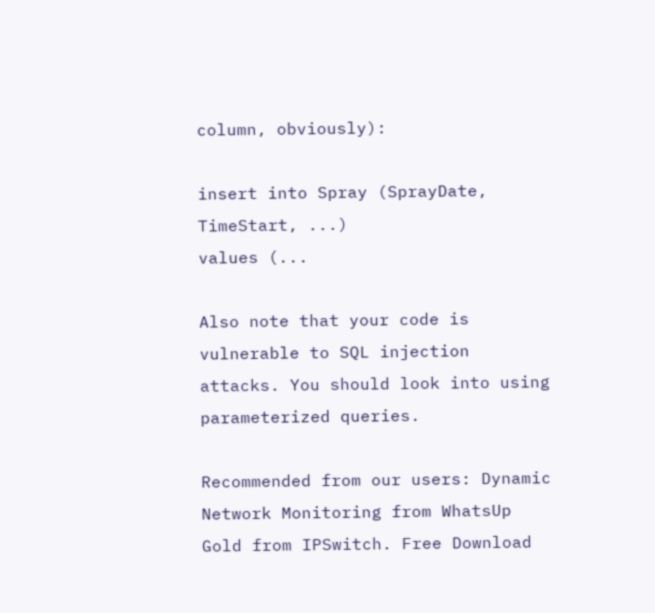column, obviously):

insert into Spray (SprayDate, TimeStart, ...)
values (...

Also note that your code is vulnerable to SQL injection attacks. You should look into using parameterized queries.

Recommended from our users: Dynamic Network Monitoring from WhatsUp Gold from IPSwitch. Free Download